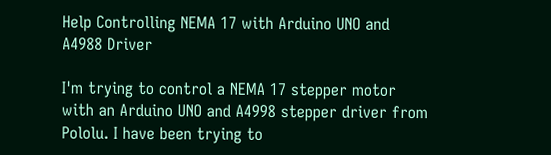Help Controlling NEMA 17 with Arduino UNO and A4988 Driver

I'm trying to control a NEMA 17 stepper motor with an Arduino UNO and A4998 stepper driver from Pololu. I have been trying to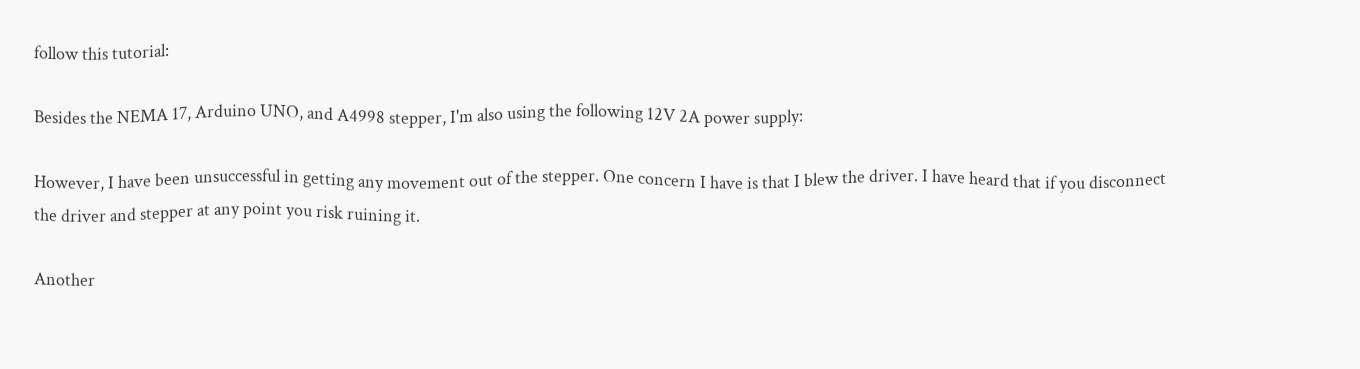follow this tutorial:

Besides the NEMA 17, Arduino UNO, and A4998 stepper, I'm also using the following 12V 2A power supply:

However, I have been unsuccessful in getting any movement out of the stepper. One concern I have is that I blew the driver. I have heard that if you disconnect the driver and stepper at any point you risk ruining it.

Another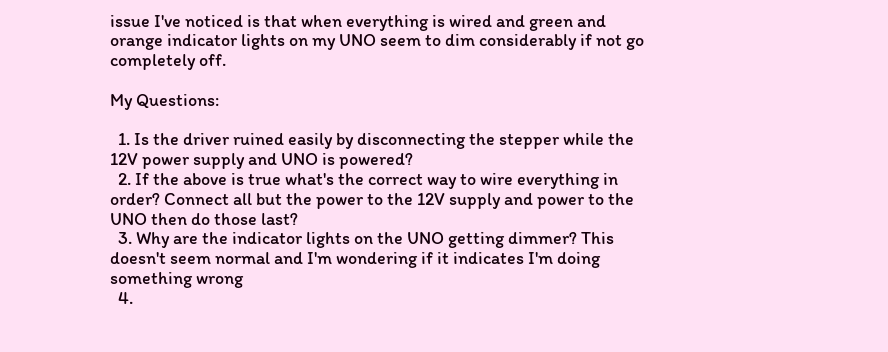issue I've noticed is that when everything is wired and green and orange indicator lights on my UNO seem to dim considerably if not go completely off.

My Questions:

  1. Is the driver ruined easily by disconnecting the stepper while the 12V power supply and UNO is powered?
  2. If the above is true what's the correct way to wire everything in order? Connect all but the power to the 12V supply and power to the UNO then do those last?
  3. Why are the indicator lights on the UNO getting dimmer? This doesn't seem normal and I'm wondering if it indicates I'm doing something wrong
  4.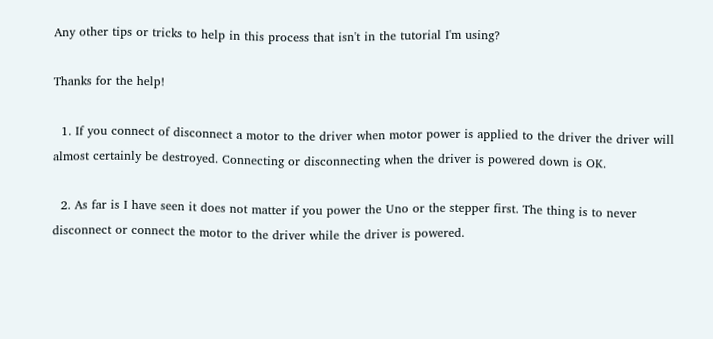Any other tips or tricks to help in this process that isn't in the tutorial I'm using?

Thanks for the help!

  1. If you connect of disconnect a motor to the driver when motor power is applied to the driver the driver will almost certainly be destroyed. Connecting or disconnecting when the driver is powered down is OK.

  2. As far is I have seen it does not matter if you power the Uno or the stepper first. The thing is to never disconnect or connect the motor to the driver while the driver is powered.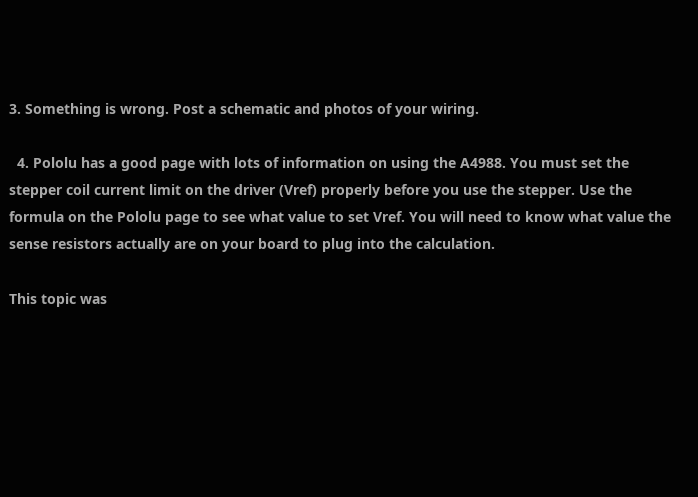3. Something is wrong. Post a schematic and photos of your wiring.

  4. Pololu has a good page with lots of information on using the A4988. You must set the stepper coil current limit on the driver (Vref) properly before you use the stepper. Use the formula on the Pololu page to see what value to set Vref. You will need to know what value the sense resistors actually are on your board to plug into the calculation.

This topic was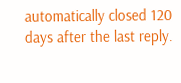automatically closed 120 days after the last reply.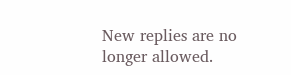New replies are no longer allowed.